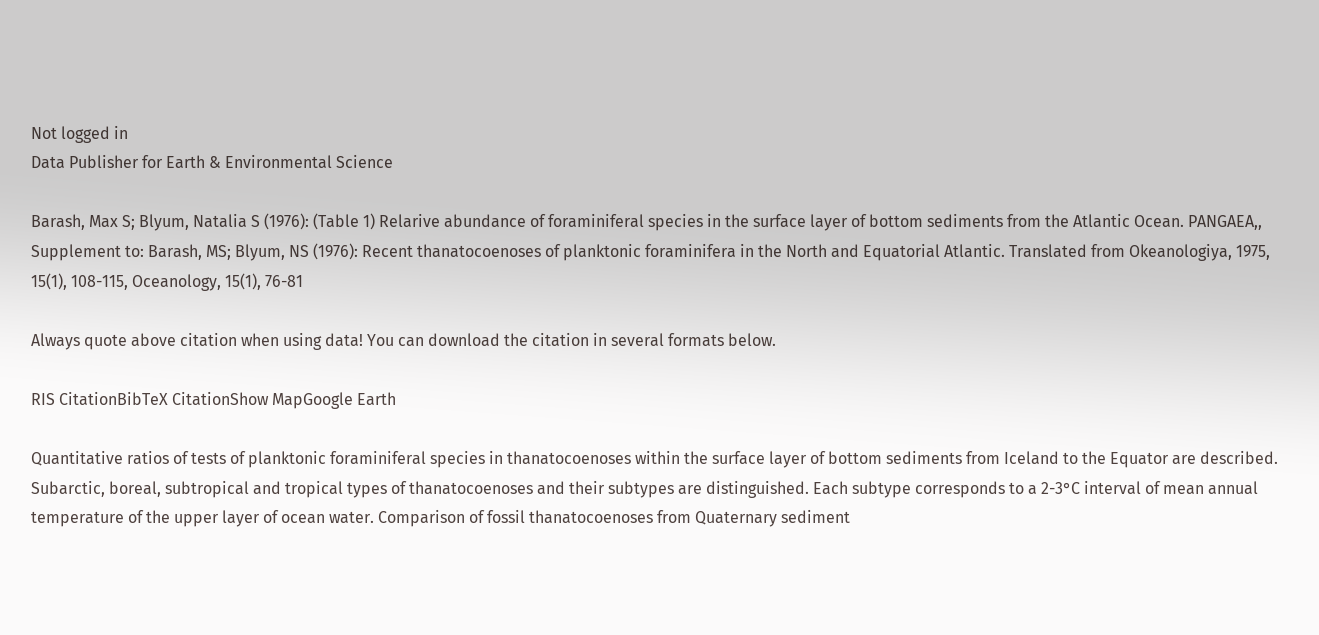Not logged in
Data Publisher for Earth & Environmental Science

Barash, Max S; Blyum, Natalia S (1976): (Table 1) Relarive abundance of foraminiferal species in the surface layer of bottom sediments from the Atlantic Ocean. PANGAEA,, Supplement to: Barash, MS; Blyum, NS (1976): Recent thanatocoenoses of planktonic foraminifera in the North and Equatorial Atlantic. Translated from Okeanologiya, 1975, 15(1), 108-115, Oceanology, 15(1), 76-81

Always quote above citation when using data! You can download the citation in several formats below.

RIS CitationBibTeX CitationShow MapGoogle Earth

Quantitative ratios of tests of planktonic foraminiferal species in thanatocoenoses within the surface layer of bottom sediments from Iceland to the Equator are described. Subarctic, boreal, subtropical and tropical types of thanatocoenoses and their subtypes are distinguished. Each subtype corresponds to a 2-3°C interval of mean annual temperature of the upper layer of ocean water. Comparison of fossil thanatocoenoses from Quaternary sediment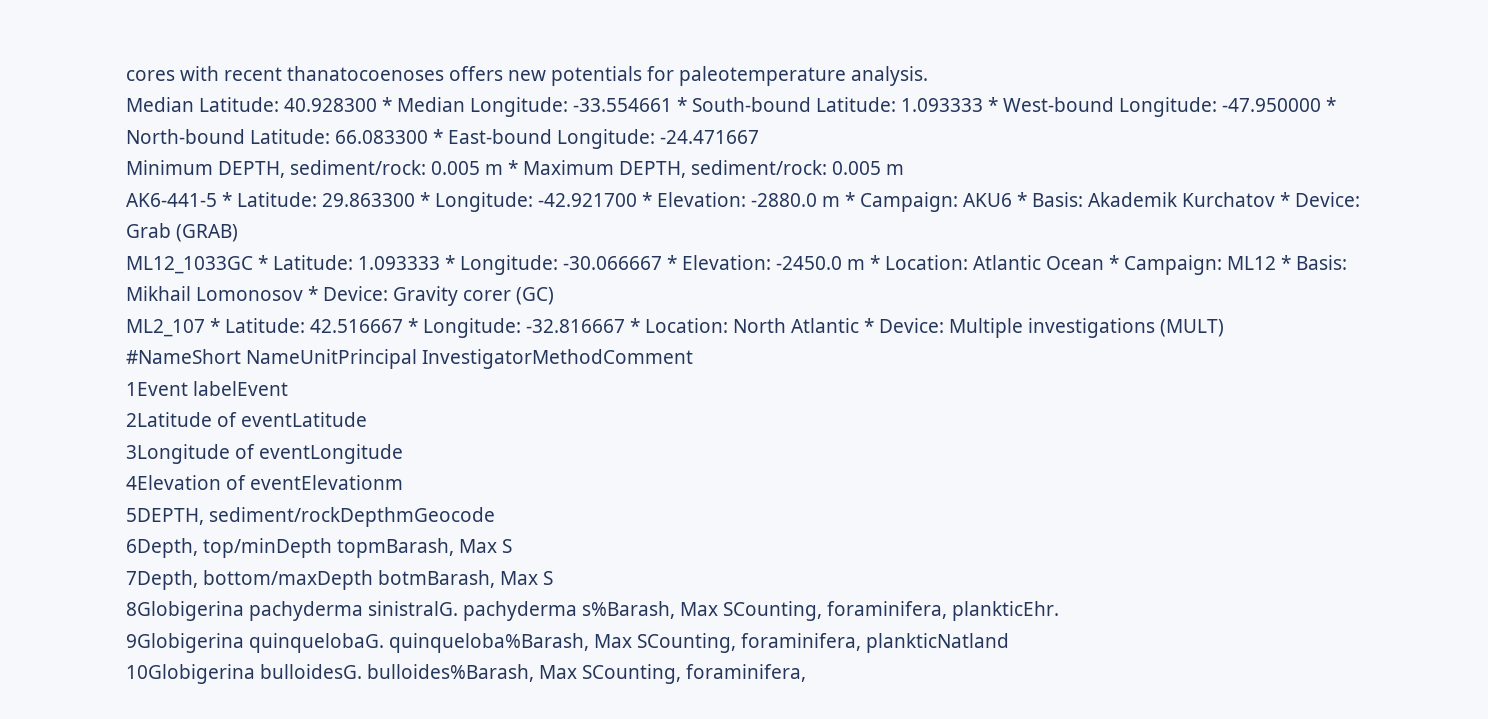cores with recent thanatocoenoses offers new potentials for paleotemperature analysis.
Median Latitude: 40.928300 * Median Longitude: -33.554661 * South-bound Latitude: 1.093333 * West-bound Longitude: -47.950000 * North-bound Latitude: 66.083300 * East-bound Longitude: -24.471667
Minimum DEPTH, sediment/rock: 0.005 m * Maximum DEPTH, sediment/rock: 0.005 m
AK6-441-5 * Latitude: 29.863300 * Longitude: -42.921700 * Elevation: -2880.0 m * Campaign: AKU6 * Basis: Akademik Kurchatov * Device: Grab (GRAB)
ML12_1033GC * Latitude: 1.093333 * Longitude: -30.066667 * Elevation: -2450.0 m * Location: Atlantic Ocean * Campaign: ML12 * Basis: Mikhail Lomonosov * Device: Gravity corer (GC)
ML2_107 * Latitude: 42.516667 * Longitude: -32.816667 * Location: North Atlantic * Device: Multiple investigations (MULT)
#NameShort NameUnitPrincipal InvestigatorMethodComment
1Event labelEvent
2Latitude of eventLatitude
3Longitude of eventLongitude
4Elevation of eventElevationm
5DEPTH, sediment/rockDepthmGeocode
6Depth, top/minDepth topmBarash, Max S
7Depth, bottom/maxDepth botmBarash, Max S
8Globigerina pachyderma sinistralG. pachyderma s%Barash, Max SCounting, foraminifera, plankticEhr.
9Globigerina quinquelobaG. quinqueloba%Barash, Max SCounting, foraminifera, plankticNatland
10Globigerina bulloidesG. bulloides%Barash, Max SCounting, foraminifera,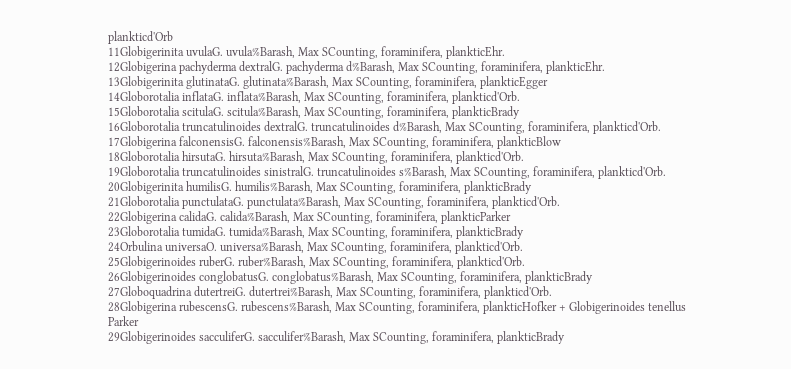plankticd'Orb
11Globigerinita uvulaG. uvula%Barash, Max SCounting, foraminifera, plankticEhr.
12Globigerina pachyderma dextralG. pachyderma d%Barash, Max SCounting, foraminifera, plankticEhr.
13Globigerinita glutinataG. glutinata%Barash, Max SCounting, foraminifera, plankticEgger
14Globorotalia inflataG. inflata%Barash, Max SCounting, foraminifera, plankticd'Orb.
15Globorotalia scitulaG. scitula%Barash, Max SCounting, foraminifera, plankticBrady
16Globorotalia truncatulinoides dextralG. truncatulinoides d%Barash, Max SCounting, foraminifera, plankticd'Orb.
17Globigerina falconensisG. falconensis%Barash, Max SCounting, foraminifera, plankticBlow
18Globorotalia hirsutaG. hirsuta%Barash, Max SCounting, foraminifera, plankticd'Orb.
19Globorotalia truncatulinoides sinistralG. truncatulinoides s%Barash, Max SCounting, foraminifera, plankticd'Orb.
20Globigerinita humilisG. humilis%Barash, Max SCounting, foraminifera, plankticBrady
21Globorotalia punctulataG. punctulata%Barash, Max SCounting, foraminifera, plankticd'Orb.
22Globigerina calidaG. calida%Barash, Max SCounting, foraminifera, plankticParker
23Globorotalia tumidaG. tumida%Barash, Max SCounting, foraminifera, plankticBrady
24Orbulina universaO. universa%Barash, Max SCounting, foraminifera, plankticd'Orb.
25Globigerinoides ruberG. ruber%Barash, Max SCounting, foraminifera, plankticd'Orb.
26Globigerinoides conglobatusG. conglobatus%Barash, Max SCounting, foraminifera, plankticBrady
27Globoquadrina dutertreiG. dutertrei%Barash, Max SCounting, foraminifera, plankticd'Orb.
28Globigerina rubescensG. rubescens%Barash, Max SCounting, foraminifera, plankticHofker + Globigerinoides tenellus Parker
29Globigerinoides sacculiferG. sacculifer%Barash, Max SCounting, foraminifera, plankticBrady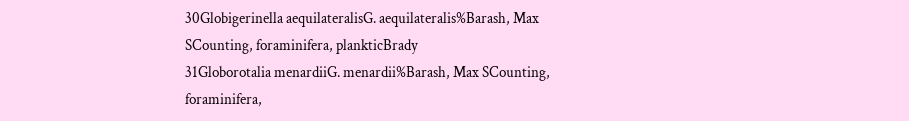30Globigerinella aequilateralisG. aequilateralis%Barash, Max SCounting, foraminifera, plankticBrady
31Globorotalia menardiiG. menardii%Barash, Max SCounting, foraminifera,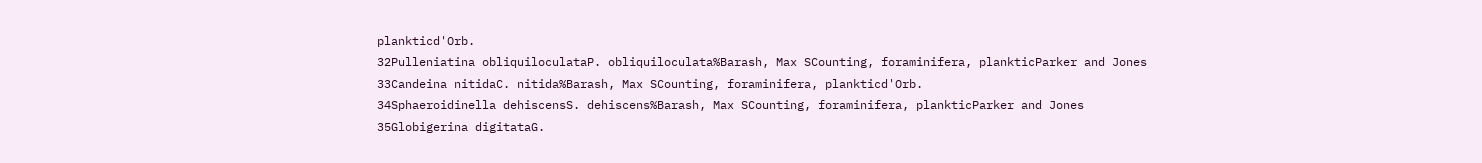plankticd'Orb.
32Pulleniatina obliquiloculataP. obliquiloculata%Barash, Max SCounting, foraminifera, plankticParker and Jones
33Candeina nitidaC. nitida%Barash, Max SCounting, foraminifera, plankticd'Orb.
34Sphaeroidinella dehiscensS. dehiscens%Barash, Max SCounting, foraminifera, plankticParker and Jones
35Globigerina digitataG.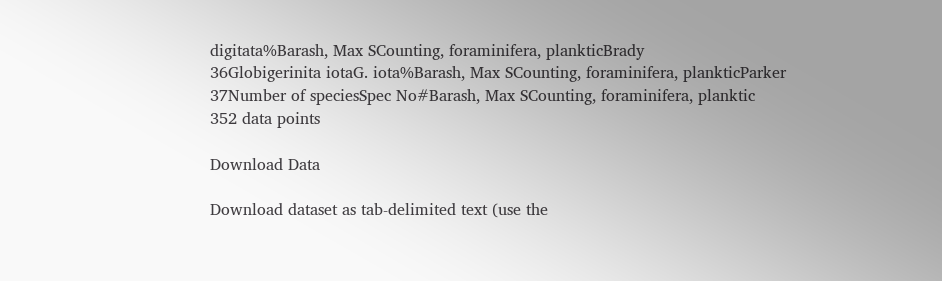digitata%Barash, Max SCounting, foraminifera, plankticBrady
36Globigerinita iotaG. iota%Barash, Max SCounting, foraminifera, plankticParker
37Number of speciesSpec No#Barash, Max SCounting, foraminifera, planktic
352 data points

Download Data

Download dataset as tab-delimited text (use the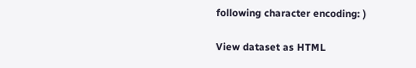following character encoding: )

View dataset as HTML